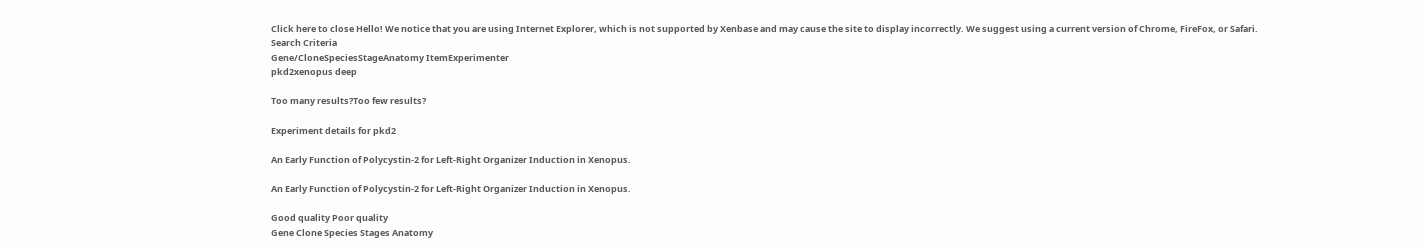Click here to close Hello! We notice that you are using Internet Explorer, which is not supported by Xenbase and may cause the site to display incorrectly. We suggest using a current version of Chrome, FireFox, or Safari.
Search Criteria
Gene/CloneSpeciesStageAnatomy ItemExperimenter
pkd2xenopus deep

Too many results?Too few results?

Experiment details for pkd2

An Early Function of Polycystin-2 for Left-Right Organizer Induction in Xenopus.

An Early Function of Polycystin-2 for Left-Right Organizer Induction in Xenopus.

Good quality Poor quality
Gene Clone Species Stages Anatomy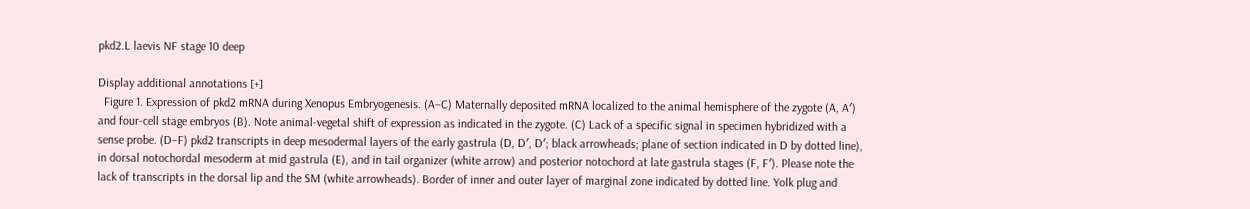pkd2.L laevis NF stage 10 deep

Display additional annotations [+]
  Figure 1. Expression of pkd2 mRNA during Xenopus Embryogenesis. (A–C) Maternally deposited mRNA localized to the animal hemisphere of the zygote (A, A′) and four-cell stage embryos (B). Note animal-vegetal shift of expression as indicated in the zygote. (C) Lack of a specific signal in specimen hybridized with a sense probe. (D–F) pkd2 transcripts in deep mesodermal layers of the early gastrula (D, D′, D′; black arrowheads; plane of section indicated in D by dotted line), in dorsal notochordal mesoderm at mid gastrula (E), and in tail organizer (white arrow) and posterior notochord at late gastrula stages (F, F′). Please note the lack of transcripts in the dorsal lip and the SM (white arrowheads). Border of inner and outer layer of marginal zone indicated by dotted line. Yolk plug and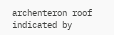archenteron roof indicated by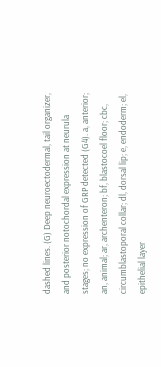dashed lines. (G) Deep neuroectodermal, tail organizer, and posterior notochordal expression at neurula stages; no expression of GRP detected (G4). a, anterior; an, animal; ar, archenteron; bf, blastocoel floor; cbc, circumblastoporal collar; dl, dorsal lip; e, endoderm; el, epithelial layer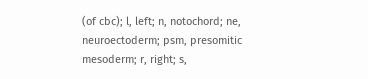(of cbc); l, left; n, notochord; ne, neuroectoderm; psm, presomitic mesoderm; r, right; s,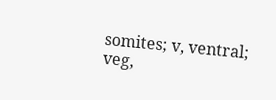somites; v, ventral; veg,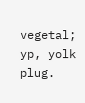vegetal; yp, yolk plug.